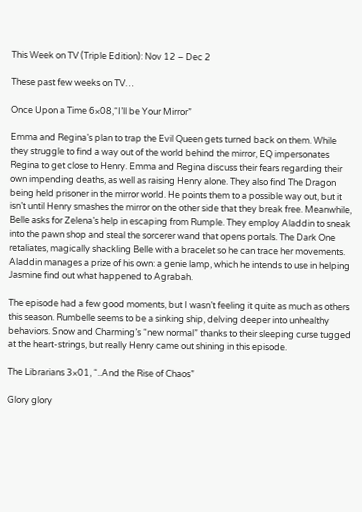This Week on TV (Triple Edition): Nov 12 – Dec 2

These past few weeks on TV…

Once Upon a Time 6×08,“I’ll be Your Mirror”

Emma and Regina’s plan to trap the Evil Queen gets turned back on them. While they struggle to find a way out of the world behind the mirror, EQ impersonates Regina to get close to Henry. Emma and Regina discuss their fears regarding their own impending deaths, as well as raising Henry alone. They also find The Dragon being held prisoner in the mirror world. He points them to a possible way out, but it isn’t until Henry smashes the mirror on the other side that they break free. Meanwhile, Belle asks for Zelena’s help in escaping from Rumple. They employ Aladdin to sneak into the pawn shop and steal the sorcerer wand that opens portals. The Dark One retaliates, magically shackling Belle with a bracelet so he can trace her movements. Aladdin manages a prize of his own: a genie lamp, which he intends to use in helping Jasmine find out what happened to Agrabah.

The episode had a few good moments, but I wasn’t feeling it quite as much as others this season. Rumbelle seems to be a sinking ship, delving deeper into unhealthy behaviors. Snow and Charming’s “new normal” thanks to their sleeping curse tugged at the heart-strings, but really Henry came out shining in this episode.

The Librarians 3×01, “..And the Rise of Chaos”

Glory glory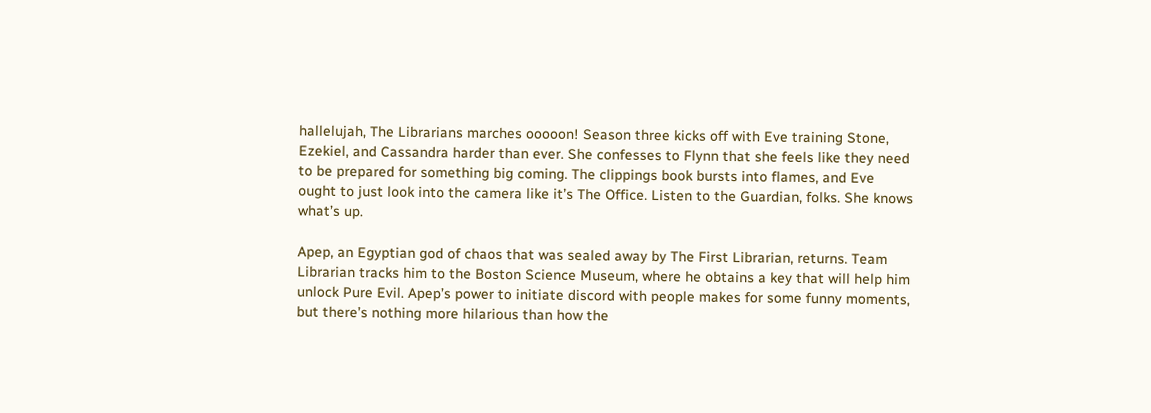hallelujah, The Librarians marches ooooon! Season three kicks off with Eve training Stone, Ezekiel, and Cassandra harder than ever. She confesses to Flynn that she feels like they need to be prepared for something big coming. The clippings book bursts into flames, and Eve ought to just look into the camera like it’s The Office. Listen to the Guardian, folks. She knows what’s up.

Apep, an Egyptian god of chaos that was sealed away by The First Librarian, returns. Team Librarian tracks him to the Boston Science Museum, where he obtains a key that will help him unlock Pure Evil. Apep’s power to initiate discord with people makes for some funny moments, but there’s nothing more hilarious than how the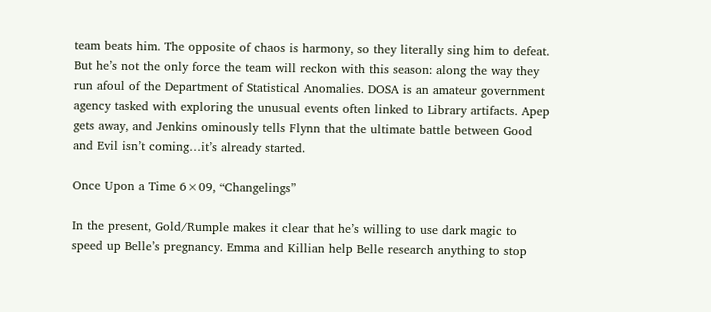team beats him. The opposite of chaos is harmony, so they literally sing him to defeat. But he’s not the only force the team will reckon with this season: along the way they run afoul of the Department of Statistical Anomalies. DOSA is an amateur government agency tasked with exploring the unusual events often linked to Library artifacts. Apep gets away, and Jenkins ominously tells Flynn that the ultimate battle between Good and Evil isn’t coming…it’s already started.

Once Upon a Time 6×09, “Changelings”

In the present, Gold/Rumple makes it clear that he’s willing to use dark magic to speed up Belle’s pregnancy. Emma and Killian help Belle research anything to stop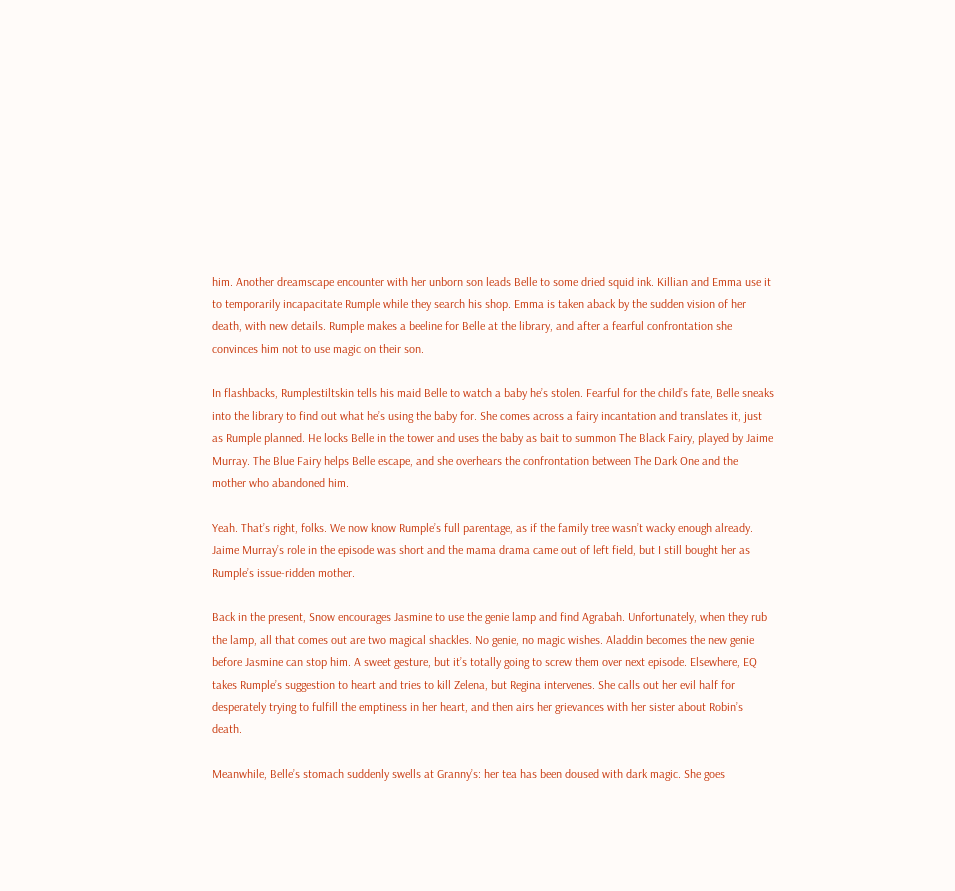him. Another dreamscape encounter with her unborn son leads Belle to some dried squid ink. Killian and Emma use it to temporarily incapacitate Rumple while they search his shop. Emma is taken aback by the sudden vision of her death, with new details. Rumple makes a beeline for Belle at the library, and after a fearful confrontation she convinces him not to use magic on their son.

In flashbacks, Rumplestiltskin tells his maid Belle to watch a baby he’s stolen. Fearful for the child’s fate, Belle sneaks into the library to find out what he’s using the baby for. She comes across a fairy incantation and translates it, just as Rumple planned. He locks Belle in the tower and uses the baby as bait to summon The Black Fairy, played by Jaime Murray. The Blue Fairy helps Belle escape, and she overhears the confrontation between The Dark One and the mother who abandoned him.

Yeah. That’s right, folks. We now know Rumple’s full parentage, as if the family tree wasn’t wacky enough already. Jaime Murray’s role in the episode was short and the mama drama came out of left field, but I still bought her as Rumple’s issue-ridden mother.

Back in the present, Snow encourages Jasmine to use the genie lamp and find Agrabah. Unfortunately, when they rub the lamp, all that comes out are two magical shackles. No genie, no magic wishes. Aladdin becomes the new genie before Jasmine can stop him. A sweet gesture, but it’s totally going to screw them over next episode. Elsewhere, EQ takes Rumple’s suggestion to heart and tries to kill Zelena, but Regina intervenes. She calls out her evil half for desperately trying to fulfill the emptiness in her heart, and then airs her grievances with her sister about Robin’s death.

Meanwhile, Belle’s stomach suddenly swells at Granny’s: her tea has been doused with dark magic. She goes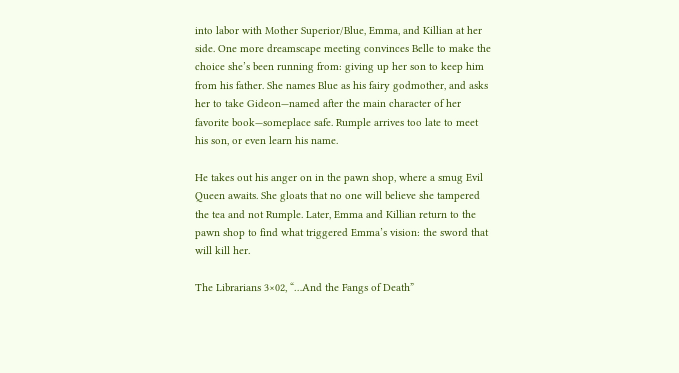into labor with Mother Superior/Blue, Emma, and Killian at her side. One more dreamscape meeting convinces Belle to make the choice she’s been running from: giving up her son to keep him from his father. She names Blue as his fairy godmother, and asks her to take Gideon—named after the main character of her favorite book—someplace safe. Rumple arrives too late to meet his son, or even learn his name.

He takes out his anger on in the pawn shop, where a smug Evil Queen awaits. She gloats that no one will believe she tampered the tea and not Rumple. Later, Emma and Killian return to the pawn shop to find what triggered Emma’s vision: the sword that will kill her.

The Librarians 3×02, “…And the Fangs of Death”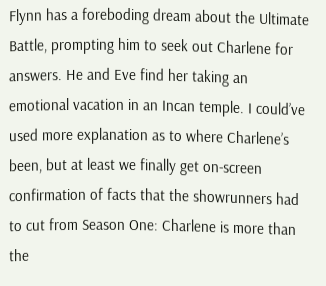Flynn has a foreboding dream about the Ultimate Battle, prompting him to seek out Charlene for answers. He and Eve find her taking an emotional vacation in an Incan temple. I could’ve used more explanation as to where Charlene’s been, but at least we finally get on-screen confirmation of facts that the showrunners had to cut from Season One: Charlene is more than the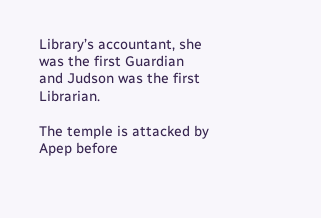Library’s accountant, she was the first Guardian and Judson was the first Librarian.

The temple is attacked by Apep before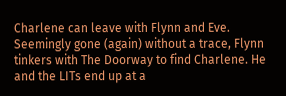Charlene can leave with Flynn and Eve. Seemingly gone (again) without a trace, Flynn tinkers with The Doorway to find Charlene. He and the LITs end up at a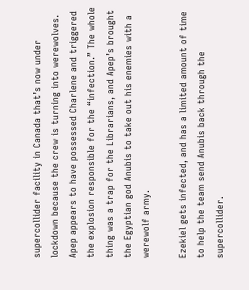supercollider facility in Canada that’s now under lockdown because the crew is turning into werewolves. Apep appears to have possessed Charlene and triggered the explosion responsible for the “infection.” The whole thing was a trap for the Librarians, and Apep’s brought the Egyptian god Anubis to take out his enemies with a werewolf army.

Ezekiel gets infected, and has a limited amount of time to help the team send Anubis back through the supercollider.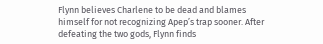Flynn believes Charlene to be dead and blames himself for not recognizing Apep’s trap sooner. After defeating the two gods, Flynn finds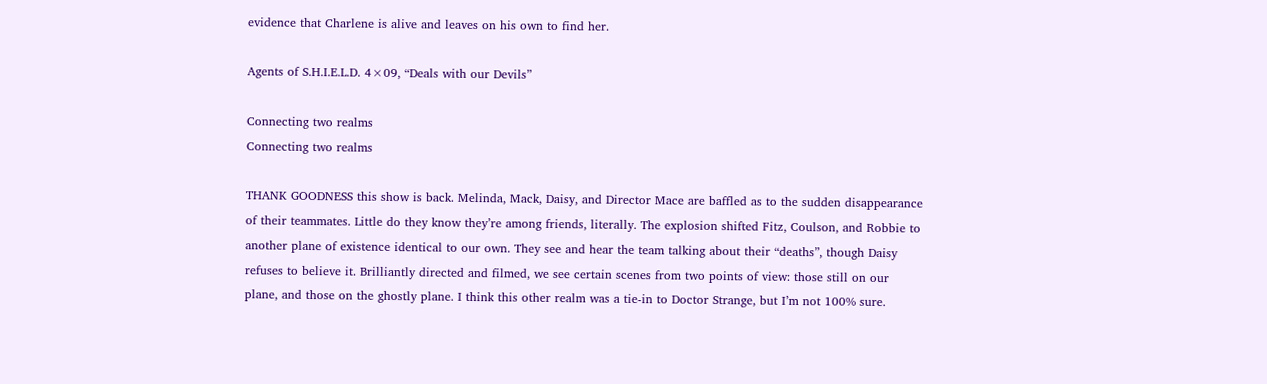evidence that Charlene is alive and leaves on his own to find her.

Agents of S.H.I.E.L.D. 4×09, “Deals with our Devils”

Connecting two realms
Connecting two realms

THANK GOODNESS this show is back. Melinda, Mack, Daisy, and Director Mace are baffled as to the sudden disappearance of their teammates. Little do they know they’re among friends, literally. The explosion shifted Fitz, Coulson, and Robbie to another plane of existence identical to our own. They see and hear the team talking about their “deaths”, though Daisy refuses to believe it. Brilliantly directed and filmed, we see certain scenes from two points of view: those still on our plane, and those on the ghostly plane. I think this other realm was a tie-in to Doctor Strange, but I’m not 100% sure.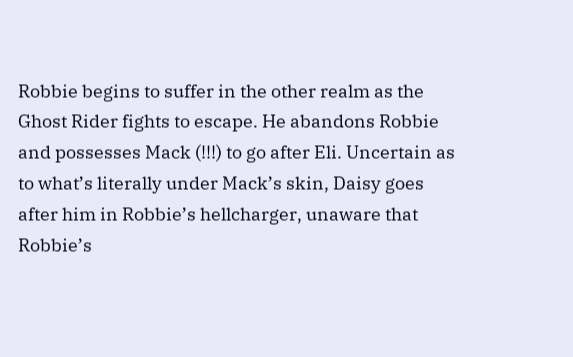Robbie begins to suffer in the other realm as the Ghost Rider fights to escape. He abandons Robbie and possesses Mack (!!!) to go after Eli. Uncertain as to what’s literally under Mack’s skin, Daisy goes after him in Robbie’s hellcharger, unaware that Robbie’s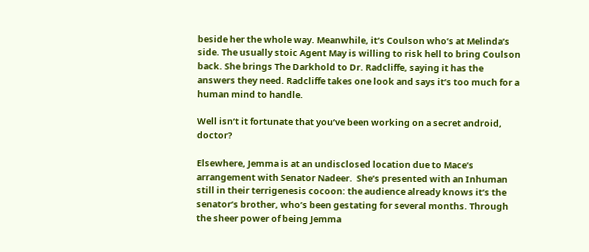beside her the whole way. Meanwhile, it’s Coulson who’s at Melinda’s side. The usually stoic Agent May is willing to risk hell to bring Coulson back. She brings The Darkhold to Dr. Radcliffe, saying it has the answers they need. Radcliffe takes one look and says it’s too much for a human mind to handle.

Well isn’t it fortunate that you’ve been working on a secret android, doctor?

Elsewhere, Jemma is at an undisclosed location due to Mace’s arrangement with Senator Nadeer.  She’s presented with an Inhuman still in their terrigenesis cocoon: the audience already knows it’s the senator’s brother, who’s been gestating for several months. Through the sheer power of being Jemma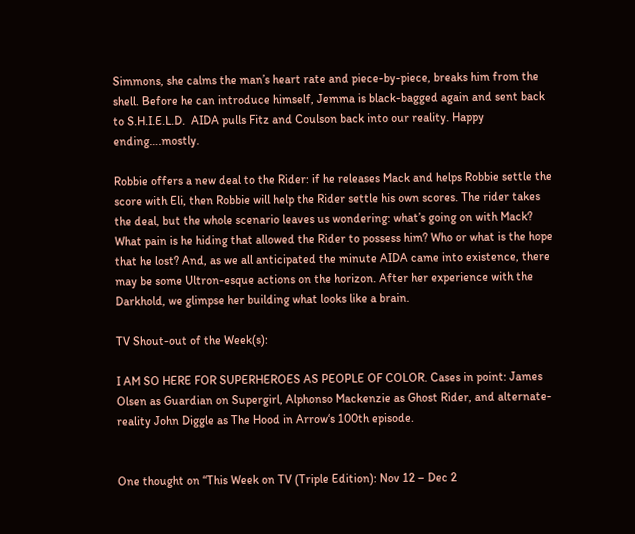Simmons, she calms the man’s heart rate and piece-by-piece, breaks him from the shell. Before he can introduce himself, Jemma is black-bagged again and sent back to S.H.I.E.L.D.  AIDA pulls Fitz and Coulson back into our reality. Happy ending….mostly.

Robbie offers a new deal to the Rider: if he releases Mack and helps Robbie settle the score with Eli, then Robbie will help the Rider settle his own scores. The rider takes the deal, but the whole scenario leaves us wondering: what’s going on with Mack? What pain is he hiding that allowed the Rider to possess him? Who or what is the hope that he lost? And, as we all anticipated the minute AIDA came into existence, there may be some Ultron-esque actions on the horizon. After her experience with the Darkhold, we glimpse her building what looks like a brain.

TV Shout-out of the Week(s):

I AM SO HERE FOR SUPERHEROES AS PEOPLE OF COLOR. Cases in point: James Olsen as Guardian on Supergirl, Alphonso Mackenzie as Ghost Rider, and alternate-reality John Diggle as The Hood in Arrow‘s 100th episode.


One thought on “This Week on TV (Triple Edition): Nov 12 – Dec 2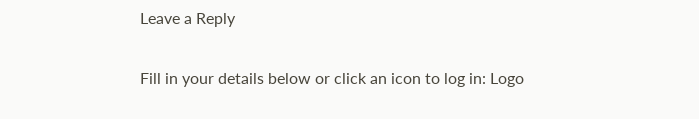Leave a Reply

Fill in your details below or click an icon to log in: Logo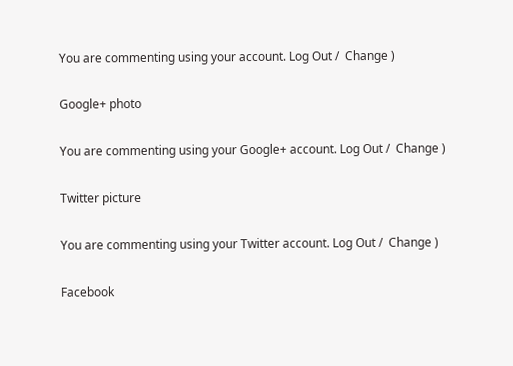You are commenting using your account. Log Out /  Change )

Google+ photo

You are commenting using your Google+ account. Log Out /  Change )

Twitter picture

You are commenting using your Twitter account. Log Out /  Change )

Facebook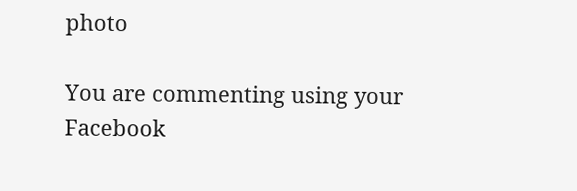photo

You are commenting using your Facebook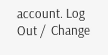account. Log Out /  Change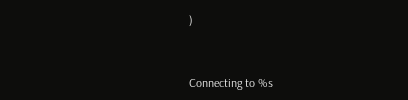)


Connecting to %s